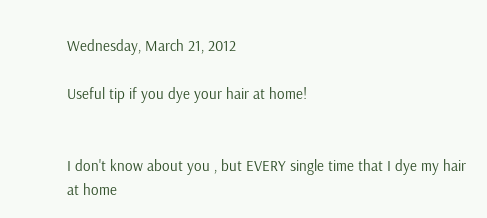Wednesday, March 21, 2012

Useful tip if you dye your hair at home!


I don't know about you , but EVERY single time that I dye my hair at home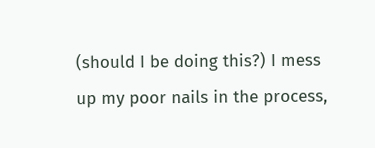(should I be doing this?) I mess up my poor nails in the process,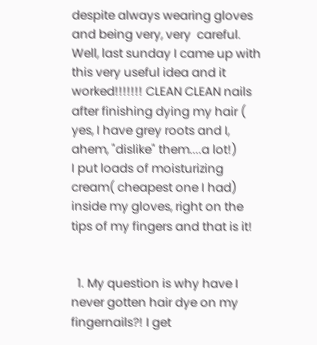despite always wearing gloves and being very, very  careful.
Well, last sunday I came up with this very useful idea and it worked!!!!!!! CLEAN CLEAN nails after finishing dying my hair ( yes, I have grey roots and I, ahem, "dislike" them....a lot!)
I put loads of moisturizing cream( cheapest one I had) inside my gloves, right on the tips of my fingers and that is it!


  1. My question is why have I never gotten hair dye on my fingernails?! I get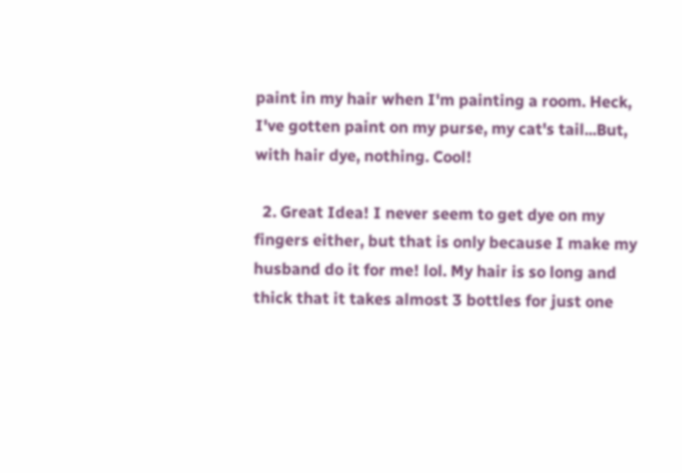paint in my hair when I'm painting a room. Heck, I've gotten paint on my purse, my cat's tail...But, with hair dye, nothing. Cool!

  2. Great Idea! I never seem to get dye on my fingers either, but that is only because I make my husband do it for me! lol. My hair is so long and thick that it takes almost 3 bottles for just one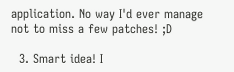application. No way I'd ever manage not to miss a few patches! ;D

  3. Smart idea! I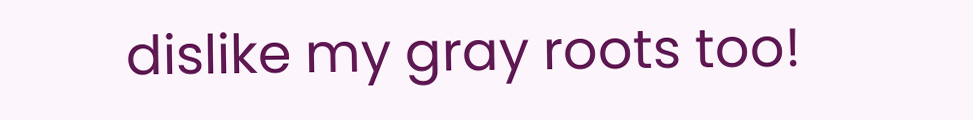dislike my gray roots too!